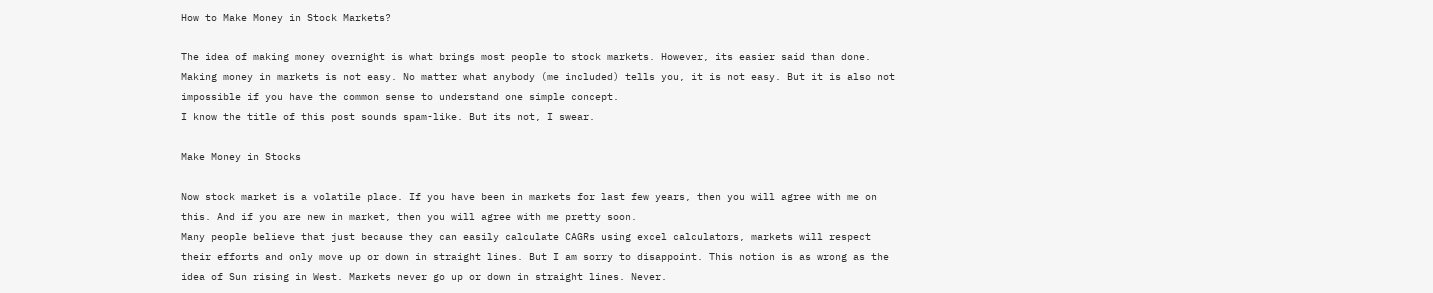How to Make Money in Stock Markets?

The idea of making money overnight is what brings most people to stock markets. However, its easier said than done. Making money in markets is not easy. No matter what anybody (me included) tells you, it is not easy. But it is also not impossible if you have the common sense to understand one simple concept.
I know the title of this post sounds spam-like. But its not, I swear.

Make Money in Stocks

Now stock market is a volatile place. If you have been in markets for last few years, then you will agree with me on this. And if you are new in market, then you will agree with me pretty soon.
Many people believe that just because they can easily calculate CAGRs using excel calculators, markets will respect their efforts and only move up or down in straight lines. But I am sorry to disappoint. This notion is as wrong as the idea of Sun rising in West. Markets never go up or down in straight lines. Never.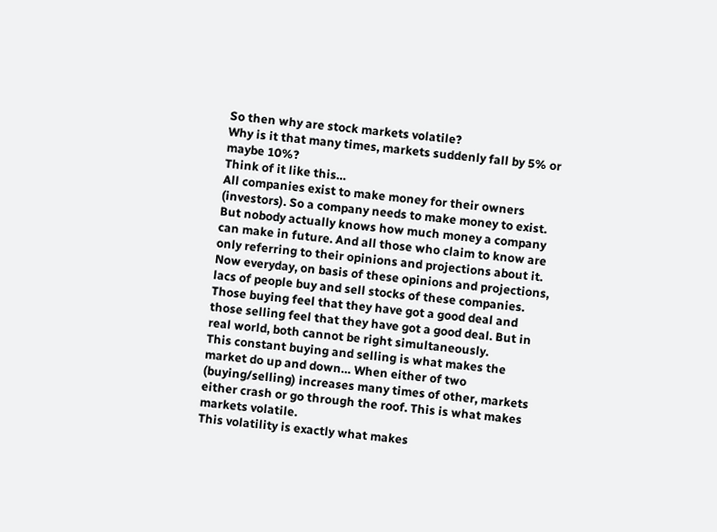So then why are stock markets volatile?
Why is it that many times, markets suddenly fall by 5% or maybe 10%?
Think of it like this…
All companies exist to make money for their owners (investors). So a company needs to make money to exist. But nobody actually knows how much money a company can make in future. And all those who claim to know are only referring to their opinions and projections about it. Now everyday, on basis of these opinions and projections, lacs of people buy and sell stocks of these companies. Those buying feel that they have got a good deal and those selling feel that they have got a good deal. But in real world, both cannot be right simultaneously.
This constant buying and selling is what makes the market do up and down… When either of two (buying/selling) increases many times of other, markets either crash or go through the roof. This is what makes markets volatile.
This volatility is exactly what makes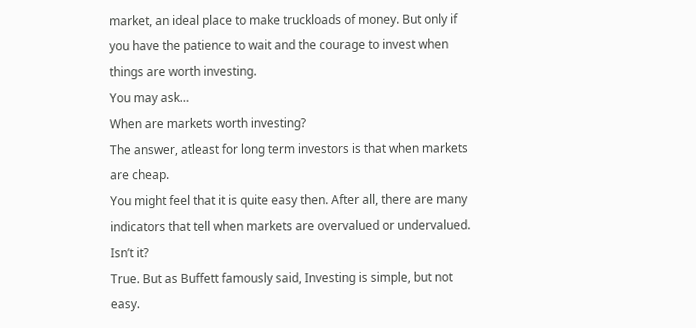market, an ideal place to make truckloads of money. But only if you have the patience to wait and the courage to invest when things are worth investing.
You may ask…
When are markets worth investing?
The answer, atleast for long term investors is that when markets are cheap.
You might feel that it is quite easy then. After all, there are many indicators that tell when markets are overvalued or undervalued. Isn’t it?
True. But as Buffett famously said, Investing is simple, but not easy.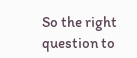So the right question to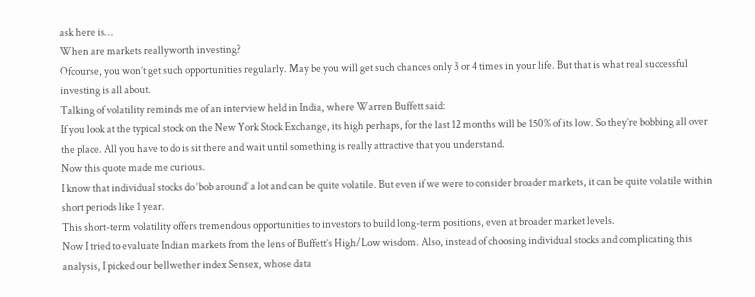ask here is…
When are markets reallyworth investing?
Ofcourse, you won’t get such opportunities regularly. May be you will get such chances only 3 or 4 times in your life. But that is what real successful investing is all about.
Talking of volatility reminds me of an interview held in India, where Warren Buffett said:
If you look at the typical stock on the New York Stock Exchange, its high perhaps, for the last 12 months will be 150% of its low. So they’re bobbing all over the place. All you have to do is sit there and wait until something is really attractive that you understand.
Now this quote made me curious.
I know that individual stocks do ‘bob around’ a lot and can be quite volatile. But even if we were to consider broader markets, it can be quite volatile within short periods like 1 year.
This short-term volatility offers tremendous opportunities to investors to build long-term positions, even at broader market levels.
Now I tried to evaluate Indian markets from the lens of Buffett’s High/Low wisdom. Also, instead of choosing individual stocks and complicating this analysis, I picked our bellwether index Sensex, whose data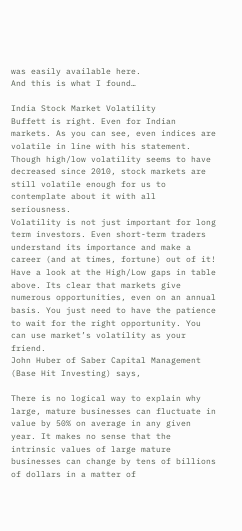was easily available here.
And this is what I found…

India Stock Market Volatility
Buffett is right. Even for Indian markets. As you can see, even indices are volatile in line with his statement. Though high/low volatility seems to have decreased since 2010, stock markets are still volatile enough for us to contemplate about it with all seriousness.
Volatility is not just important for long term investors. Even short-term traders understand its importance and make a career (and at times, fortune) out of it!
Have a look at the High/Low gaps in table above. Its clear that markets give numerous opportunities, even on an annual basis. You just need to have the patience to wait for the right opportunity. You can use market’s volatility as your friend.
John Huber of Saber Capital Management (Base Hit Investing) says,

There is no logical way to explain why large, mature businesses can fluctuate in value by 50% on average in any given year. It makes no sense that the intrinsic values of large mature businesses can change by tens of billions of dollars in a matter of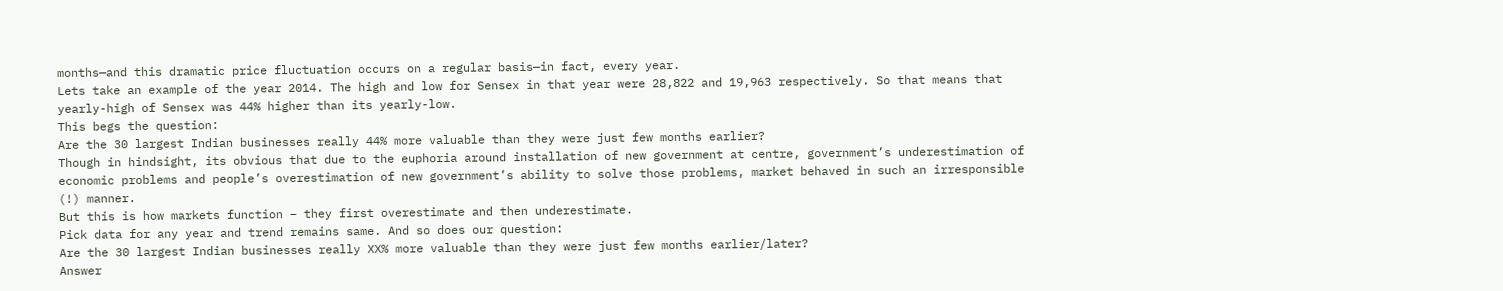months—and this dramatic price fluctuation occurs on a regular basis—in fact, every year.
Lets take an example of the year 2014. The high and low for Sensex in that year were 28,822 and 19,963 respectively. So that means that yearly-high of Sensex was 44% higher than its yearly-low.
This begs the question:
Are the 30 largest Indian businesses really 44% more valuable than they were just few months earlier?
Though in hindsight, its obvious that due to the euphoria around installation of new government at centre, government’s underestimation of economic problems and people’s overestimation of new government’s ability to solve those problems, market behaved in such an irresponsible (!) manner.
But this is how markets function – they first overestimate and then underestimate.
Pick data for any year and trend remains same. And so does our question:
Are the 30 largest Indian businesses really XX% more valuable than they were just few months earlier/later?
Answer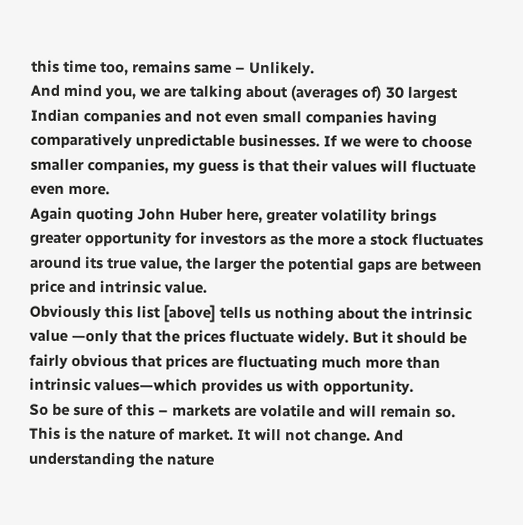this time too, remains same – Unlikely.
And mind you, we are talking about (averages of) 30 largest Indian companies and not even small companies having comparatively unpredictable businesses. If we were to choose smaller companies, my guess is that their values will fluctuate even more.
Again quoting John Huber here, greater volatility brings greater opportunity for investors as the more a stock fluctuates around its true value, the larger the potential gaps are between price and intrinsic value.
Obviously this list [above] tells us nothing about the intrinsic value —only that the prices fluctuate widely. But it should be fairly obvious that prices are fluctuating much more than intrinsic values—which provides us with opportunity.
So be sure of this – markets are volatile and will remain so. This is the nature of market. It will not change. And understanding the nature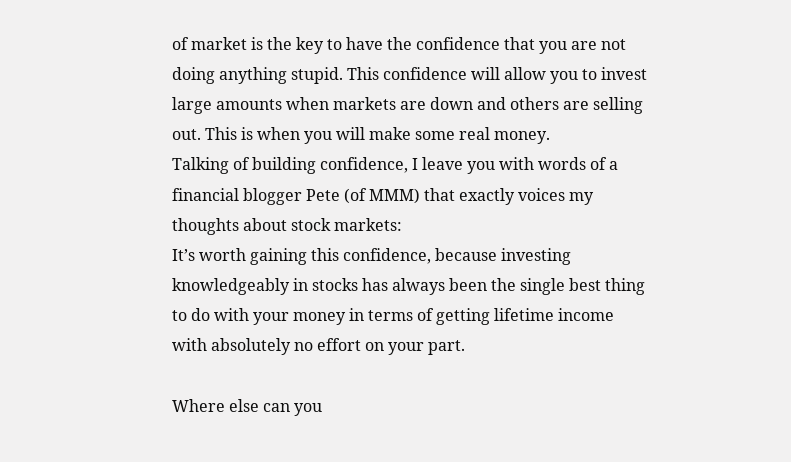of market is the key to have the confidence that you are not doing anything stupid. This confidence will allow you to invest large amounts when markets are down and others are selling out. This is when you will make some real money.
Talking of building confidence, I leave you with words of a financial blogger Pete (of MMM) that exactly voices my thoughts about stock markets:
It’s worth gaining this confidence, because investing knowledgeably in stocks has always been the single best thing to do with your money in terms of getting lifetime income with absolutely no effort on your part.

Where else can you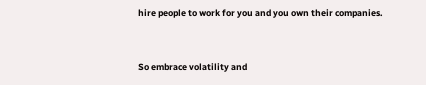hire people to work for you and you own their companies.


So embrace volatility and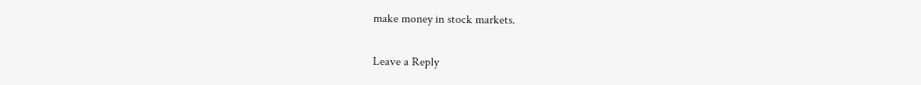make money in stock markets.

Leave a Reply